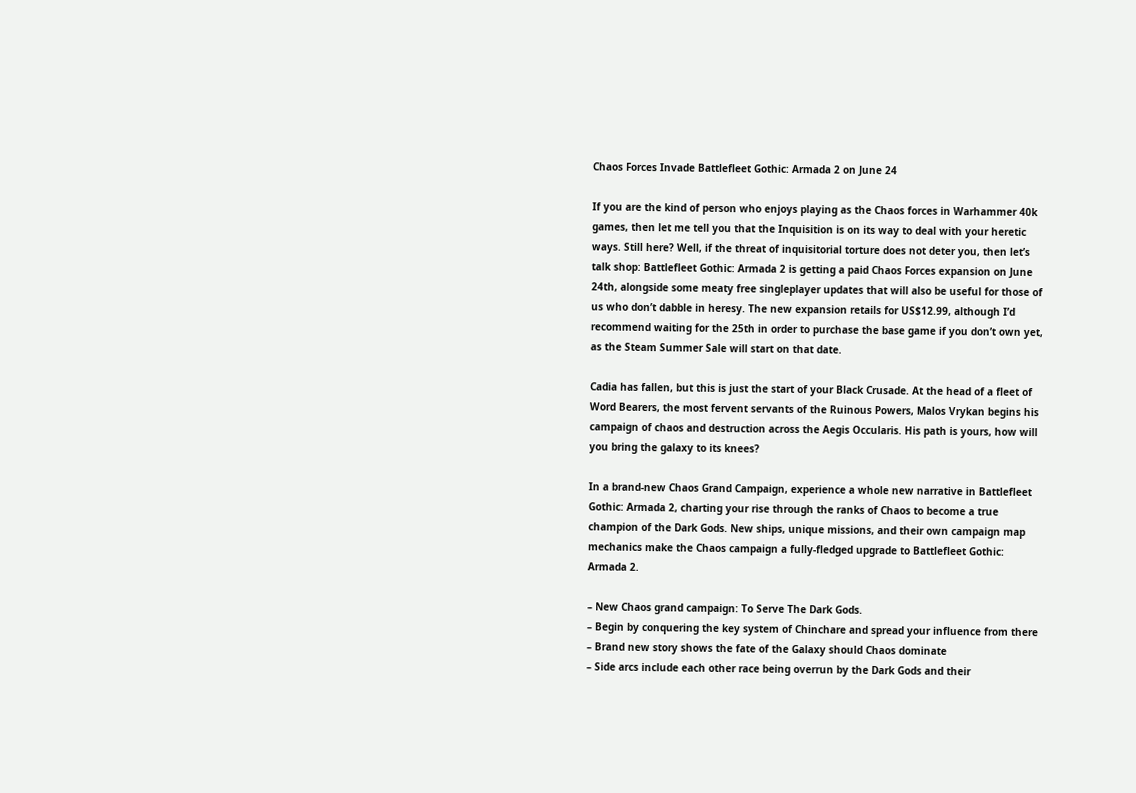Chaos Forces Invade Battlefleet Gothic: Armada 2 on June 24

If you are the kind of person who enjoys playing as the Chaos forces in Warhammer 40k games, then let me tell you that the Inquisition is on its way to deal with your heretic ways. Still here? Well, if the threat of inquisitorial torture does not deter you, then let’s talk shop: Battlefleet Gothic: Armada 2 is getting a paid Chaos Forces expansion on June 24th, alongside some meaty free singleplayer updates that will also be useful for those of us who don’t dabble in heresy. The new expansion retails for US$12.99, although I’d recommend waiting for the 25th in order to purchase the base game if you don’t own yet, as the Steam Summer Sale will start on that date.

Cadia has fallen, but this is just the start of your Black Crusade. At the head of a fleet of Word Bearers, the most fervent servants of the Ruinous Powers, Malos Vrykan begins his campaign of chaos and destruction across the Aegis Occularis. His path is yours, how will you bring the galaxy to its knees?

In a brand-new Chaos Grand Campaign, experience a whole new narrative in Battlefleet Gothic: Armada 2, charting your rise through the ranks of Chaos to become a true champion of the Dark Gods. New ships, unique missions, and their own campaign map mechanics make the Chaos campaign a fully-fledged upgrade to Battlefleet Gothic: Armada 2.

– New Chaos grand campaign: To Serve The Dark Gods.
– Begin by conquering the key system of Chinchare and spread your influence from there
– Brand new story shows the fate of the Galaxy should Chaos dominate
– Side arcs include each other race being overrun by the Dark Gods and their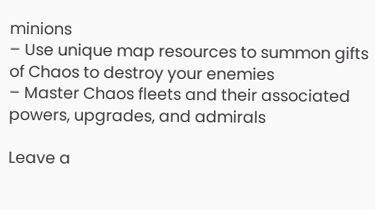minions
– Use unique map resources to summon gifts of Chaos to destroy your enemies
– Master Chaos fleets and their associated powers, upgrades, and admirals

Leave a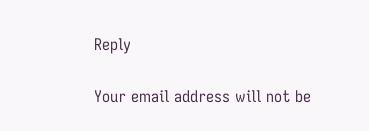Reply

Your email address will not be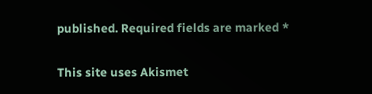published. Required fields are marked *

This site uses Akismet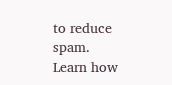to reduce spam. Learn how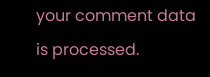your comment data is processed.